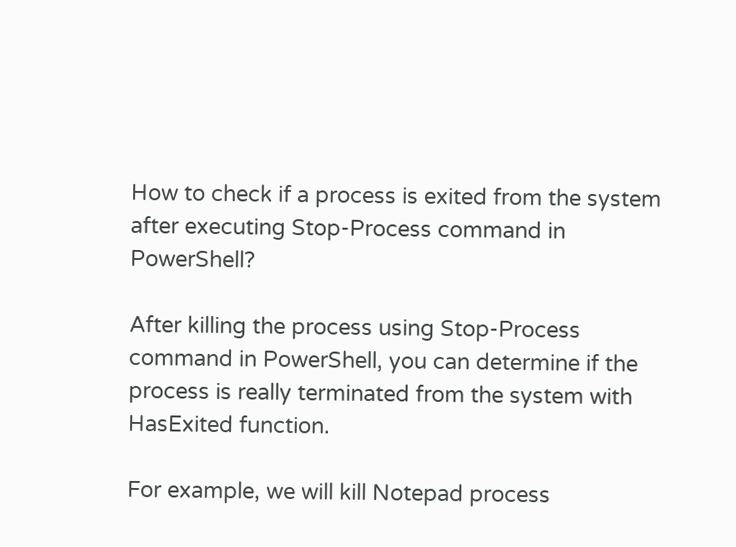How to check if a process is exited from the system after executing Stop-Process command in PowerShell?

After killing the process using Stop-Process command in PowerShell, you can determine if the process is really terminated from the system with HasExited function.

For example, we will kill Notepad process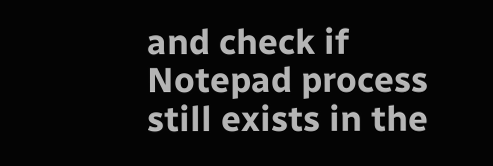and check if Notepad process still exists in the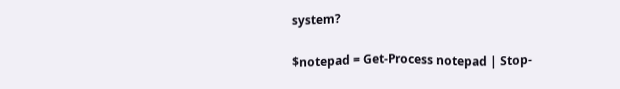system?

$notepad = Get-Process notepad | Stop-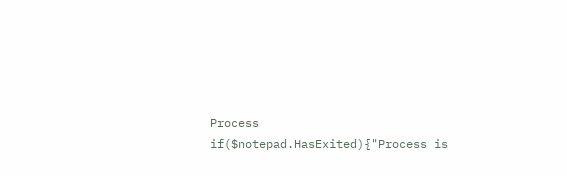Process
if($notepad.HasExited){"Process is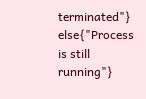terminated"}
else{"Process is still running"}